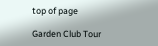top of page

Garden Club Tour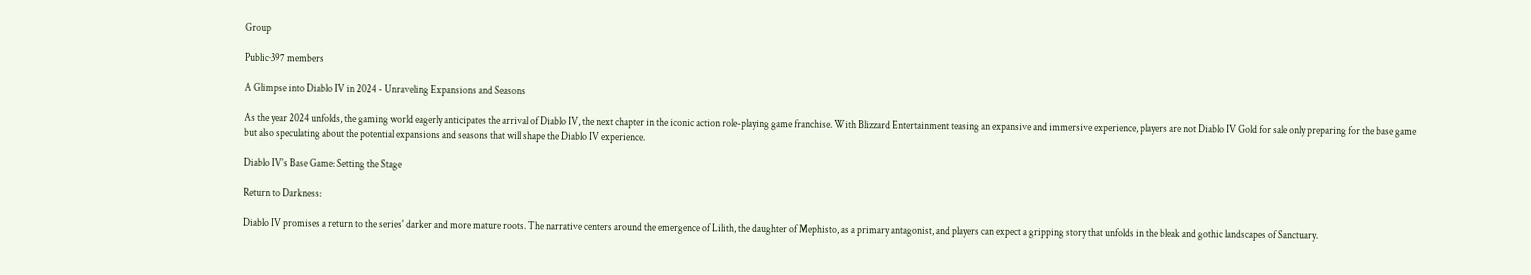Group

Public·397 members

A Glimpse into Diablo IV in 2024 - Unraveling Expansions and Seasons

As the year 2024 unfolds, the gaming world eagerly anticipates the arrival of Diablo IV, the next chapter in the iconic action role-playing game franchise. With Blizzard Entertainment teasing an expansive and immersive experience, players are not Diablo IV Gold for sale only preparing for the base game but also speculating about the potential expansions and seasons that will shape the Diablo IV experience.

Diablo IV's Base Game: Setting the Stage

Return to Darkness:

Diablo IV promises a return to the series' darker and more mature roots. The narrative centers around the emergence of Lilith, the daughter of Mephisto, as a primary antagonist, and players can expect a gripping story that unfolds in the bleak and gothic landscapes of Sanctuary.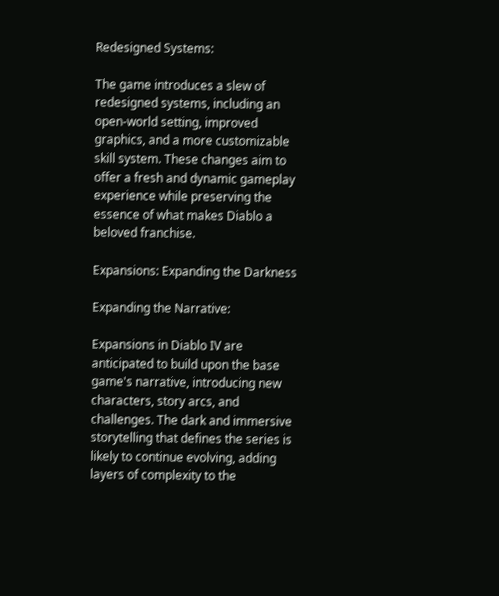Redesigned Systems:

The game introduces a slew of redesigned systems, including an open-world setting, improved graphics, and a more customizable skill system. These changes aim to offer a fresh and dynamic gameplay experience while preserving the essence of what makes Diablo a beloved franchise.

Expansions: Expanding the Darkness

Expanding the Narrative:

Expansions in Diablo IV are anticipated to build upon the base game's narrative, introducing new characters, story arcs, and challenges. The dark and immersive storytelling that defines the series is likely to continue evolving, adding layers of complexity to the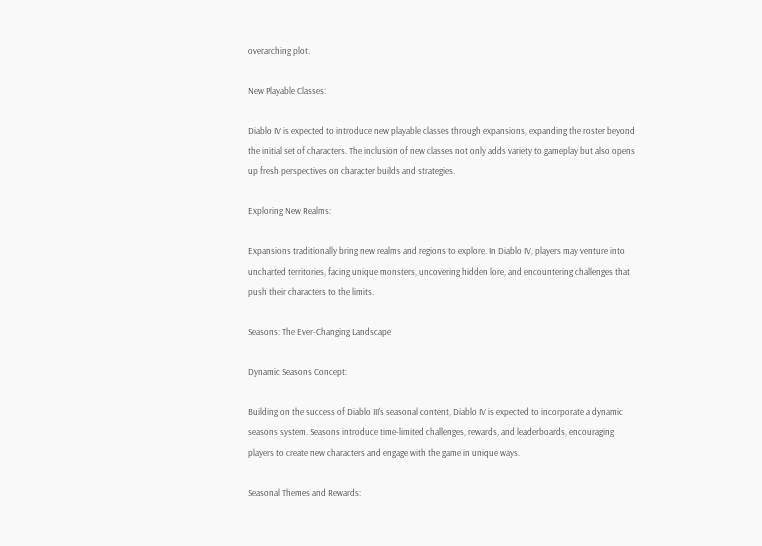overarching plot.

New Playable Classes:

Diablo IV is expected to introduce new playable classes through expansions, expanding the roster beyond the initial set of characters. The inclusion of new classes not only adds variety to gameplay but also opens up fresh perspectives on character builds and strategies.

Exploring New Realms:

Expansions traditionally bring new realms and regions to explore. In Diablo IV, players may venture into uncharted territories, facing unique monsters, uncovering hidden lore, and encountering challenges that push their characters to the limits.

Seasons: The Ever-Changing Landscape

Dynamic Seasons Concept:

Building on the success of Diablo III's seasonal content, Diablo IV is expected to incorporate a dynamic seasons system. Seasons introduce time-limited challenges, rewards, and leaderboards, encouraging players to create new characters and engage with the game in unique ways.

Seasonal Themes and Rewards: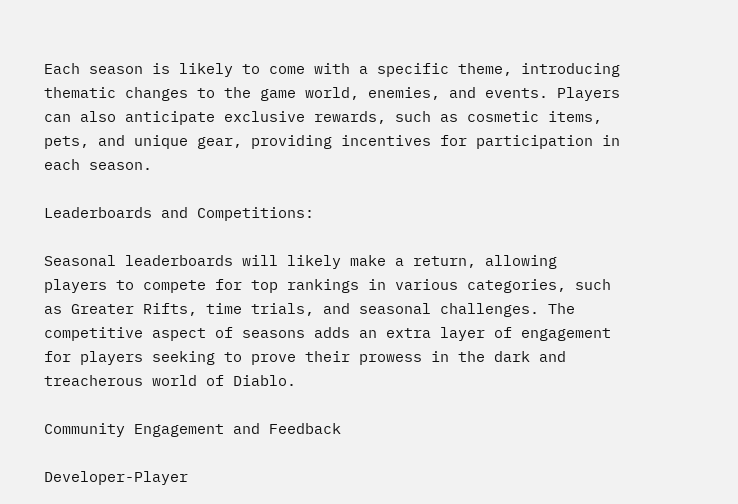Each season is likely to come with a specific theme, introducing thematic changes to the game world, enemies, and events. Players can also anticipate exclusive rewards, such as cosmetic items, pets, and unique gear, providing incentives for participation in each season.

Leaderboards and Competitions:

Seasonal leaderboards will likely make a return, allowing players to compete for top rankings in various categories, such as Greater Rifts, time trials, and seasonal challenges. The competitive aspect of seasons adds an extra layer of engagement for players seeking to prove their prowess in the dark and treacherous world of Diablo.

Community Engagement and Feedback

Developer-Player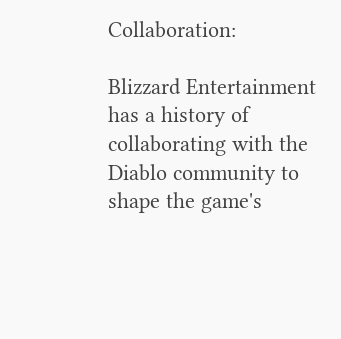Collaboration:

Blizzard Entertainment has a history of collaborating with the Diablo community to shape the game's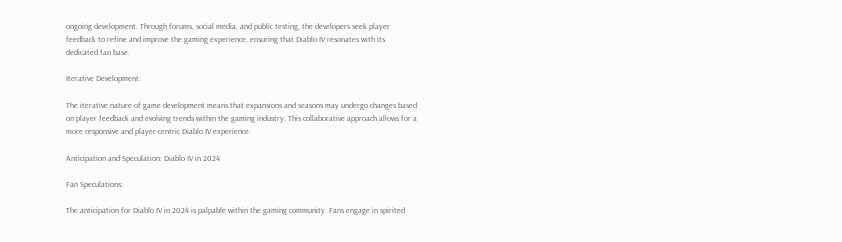ongoing development. Through forums, social media, and public testing, the developers seek player feedback to refine and improve the gaming experience, ensuring that Diablo IV resonates with its dedicated fan base.

Iterative Development:

The iterative nature of game development means that expansions and seasons may undergo changes based on player feedback and evolving trends within the gaming industry. This collaborative approach allows for a more responsive and player-centric Diablo IV experience.

Anticipation and Speculation: Diablo IV in 2024

Fan Speculations:

The anticipation for Diablo IV in 2024 is palpable within the gaming community. Fans engage in spirited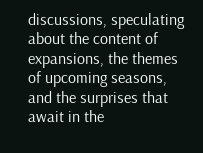discussions, speculating about the content of expansions, the themes of upcoming seasons, and the surprises that await in the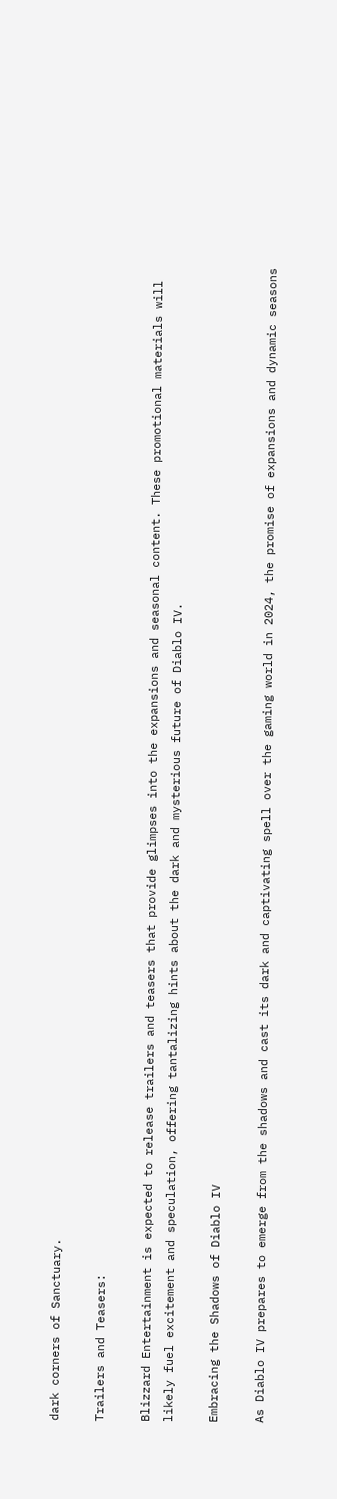dark corners of Sanctuary.

Trailers and Teasers:

Blizzard Entertainment is expected to release trailers and teasers that provide glimpses into the expansions and seasonal content. These promotional materials will likely fuel excitement and speculation, offering tantalizing hints about the dark and mysterious future of Diablo IV.

Embracing the Shadows of Diablo IV

As Diablo IV prepares to emerge from the shadows and cast its dark and captivating spell over the gaming world in 2024, the promise of expansions and dynamic seasons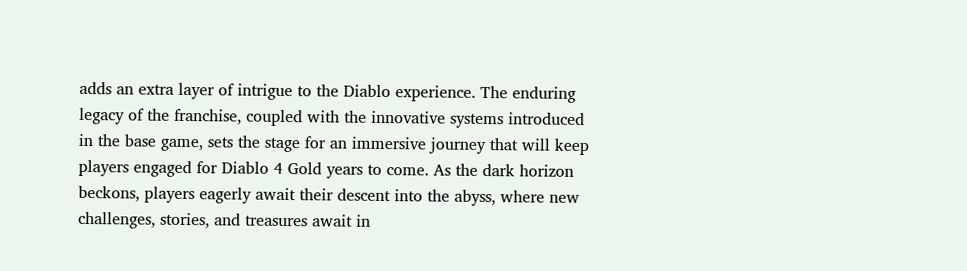adds an extra layer of intrigue to the Diablo experience. The enduring legacy of the franchise, coupled with the innovative systems introduced in the base game, sets the stage for an immersive journey that will keep players engaged for Diablo 4 Gold years to come. As the dark horizon beckons, players eagerly await their descent into the abyss, where new challenges, stories, and treasures await in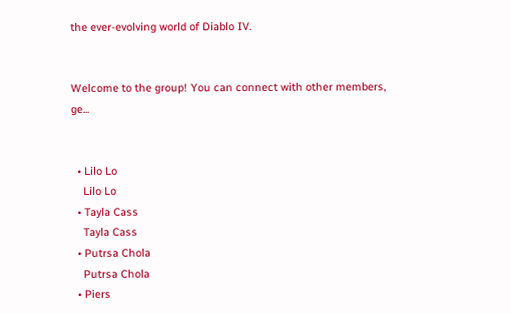the ever-evolving world of Diablo IV.


Welcome to the group! You can connect with other members, ge...


  • Lilo Lo
    Lilo Lo
  • Tayla Cass
    Tayla Cass
  • Putrsa Chola
    Putrsa Chola
  • Piers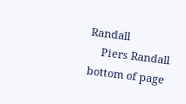Randall
    Piers Randall
bottom of page